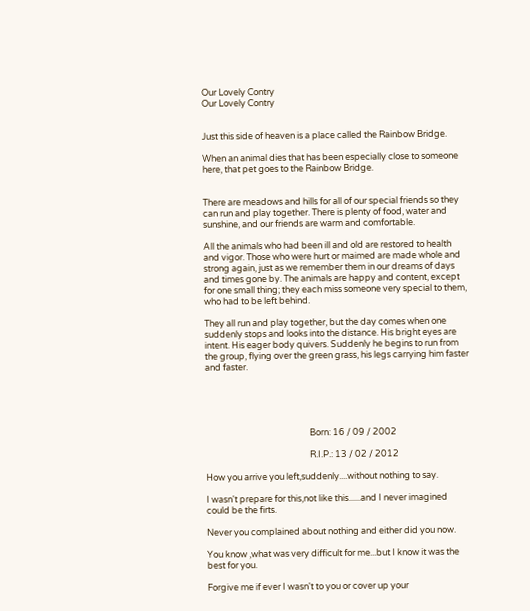Our Lovely Contry
Our Lovely Contry


Just this side of heaven is a place called the Rainbow Bridge.

When an animal dies that has been especially close to someone here, that pet goes to the Rainbow Bridge.


There are meadows and hills for all of our special friends so they can run and play together. There is plenty of food, water and sunshine, and our friends are warm and comfortable.

All the animals who had been ill and old are restored to health and vigor. Those who were hurt or maimed are made whole and strong again, just as we remember them in our dreams of days and times gone by. The animals are happy and content, except for one small thing; they each miss someone very special to them, who had to be left behind.

They all run and play together, but the day comes when one suddenly stops and looks into the distance. His bright eyes are intent. His eager body quivers. Suddenly he begins to run from the group, flying over the green grass, his legs carrying him faster and faster.





                                                    Born: 16 / 09 / 2002

                                                    R.I.P.: 13 / 02 / 2012

How you arrive you left,suddenly....without nothing to say.

I wasn't prepare for this,not like this......and I never imagined could be the firts.

Never you complained about nothing and either did you now.

You know ,what was very difficult for me...but I know it was the best for you.

Forgive me if ever I wasn't to you or cover up your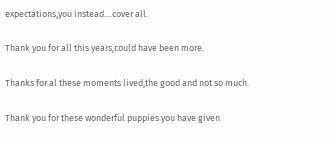expectations,you instead....cover all.

Thank you for all this years,could have been more.

Thanks for al these moments lived,the good and not so much.

Thank you for these wonderful puppies you have given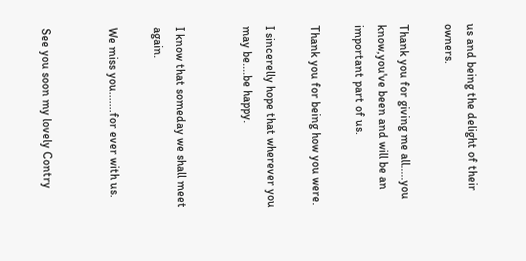us and being the delight of their owners.

Thank you for giving me all.....you know,you've been and will be an important part of us.

Thank you for being how you were.

I sincerelly hope that wherever you may be....be happy.


I know that someday we shall meet again.

We miss you.......for ever with us.


See you soon my lovely Contry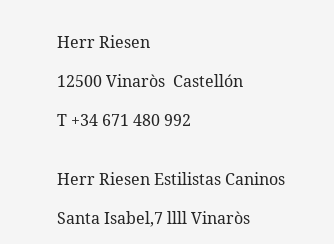Herr Riesen

12500 Vinaròs  Castellón

T +34 671 480 992


Herr Riesen Estilistas Caninos

Santa Isabel,7 llll Vinaròs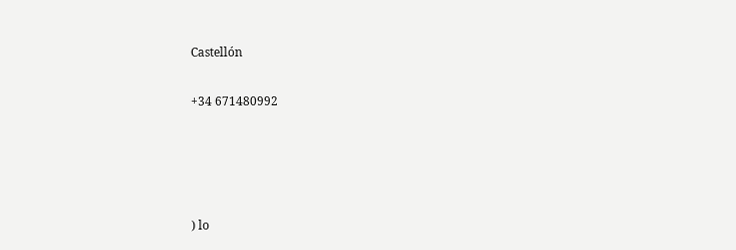Castellón

+34 671480992




) lo